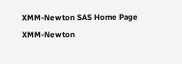XMM-Newton SAS Home Page
XMM-Newton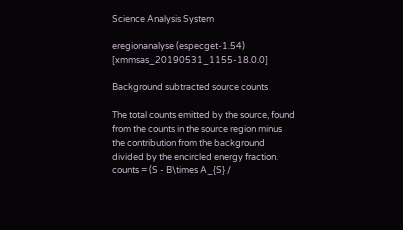Science Analysis System

eregionanalyse (especget-1.54) [xmmsas_20190531_1155-18.0.0]

Background subtracted source counts

The total counts emitted by the source, found from the counts in the source region minus the contribution from the background divided by the encircled energy fraction.
counts = (S - B\times A_{S} /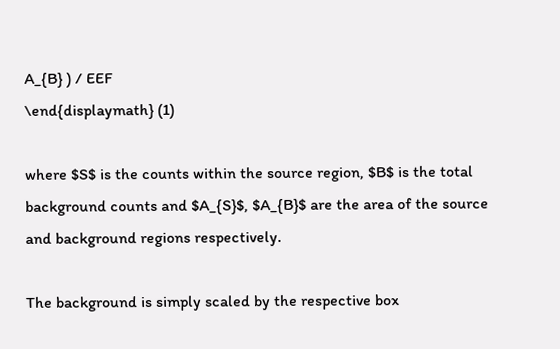A_{B} ) / EEF
\end{displaymath} (1)

where $S$ is the counts within the source region, $B$ is the total background counts and $A_{S}$, $A_{B}$ are the area of the source and background regions respectively.

The background is simply scaled by the respective box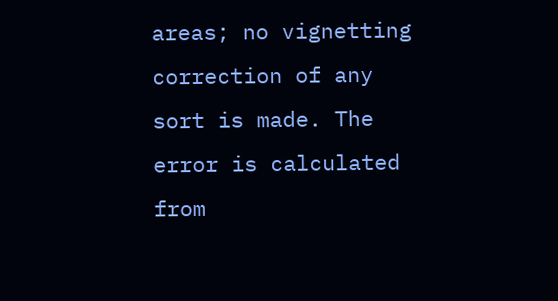areas; no vignetting correction of any sort is made. The error is calculated from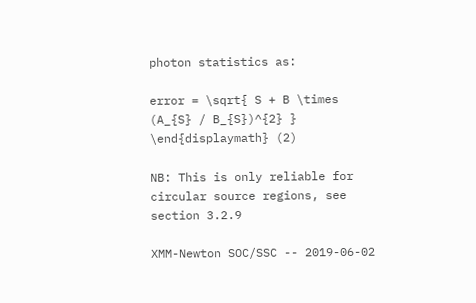photon statistics as:

error = \sqrt{ S + B \times (A_{S} / B_{S})^{2} }
\end{displaymath} (2)

NB: This is only reliable for circular source regions, see section 3.2.9

XMM-Newton SOC/SSC -- 2019-06-02